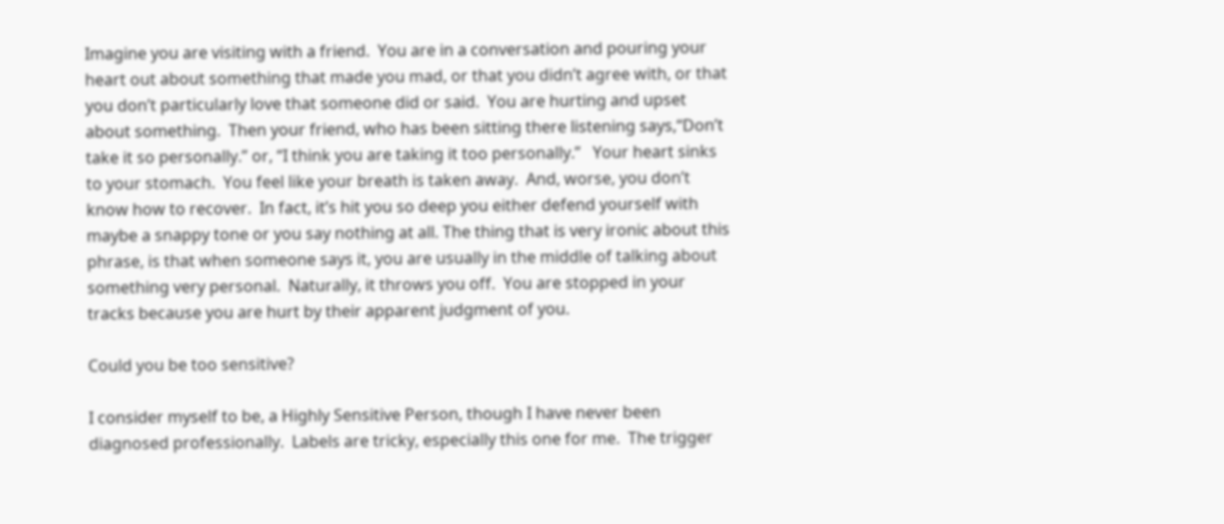Imagine you are visiting with a friend.  You are in a conversation and pouring your heart out about something that made you mad, or that you didn’t agree with, or that you don’t particularly love that someone did or said.  You are hurting and upset about something.  Then your friend, who has been sitting there listening says,“Don’t take it so personally.” or, “I think you are taking it too personally.”   Your heart sinks to your stomach.  You feel like your breath is taken away.  And, worse, you don’t know how to recover.  In fact, it’s hit you so deep you either defend yourself with maybe a snappy tone or you say nothing at all. The thing that is very ironic about this phrase, is that when someone says it, you are usually in the middle of talking about something very personal.  Naturally, it throws you off.  You are stopped in your tracks because you are hurt by their apparent judgment of you.

Could you be too sensitive?

I consider myself to be, a Highly Sensitive Person, though I have never been diagnosed professionally.  Labels are tricky, especially this one for me.  The trigger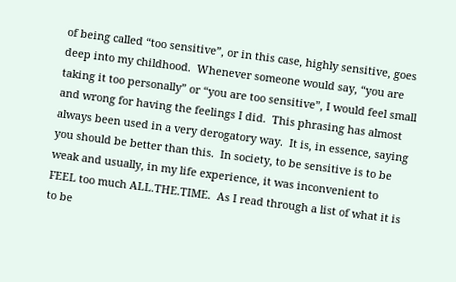of being called “too sensitive”, or in this case, highly sensitive, goes deep into my childhood.  Whenever someone would say, “you are taking it too personally” or “you are too sensitive”, I would feel small and wrong for having the feelings I did.  This phrasing has almost always been used in a very derogatory way.  It is, in essence, saying you should be better than this.  In society, to be sensitive is to be weak and usually, in my life experience, it was inconvenient to FEEL too much ALL.THE.TIME.  As I read through a list of what it is to be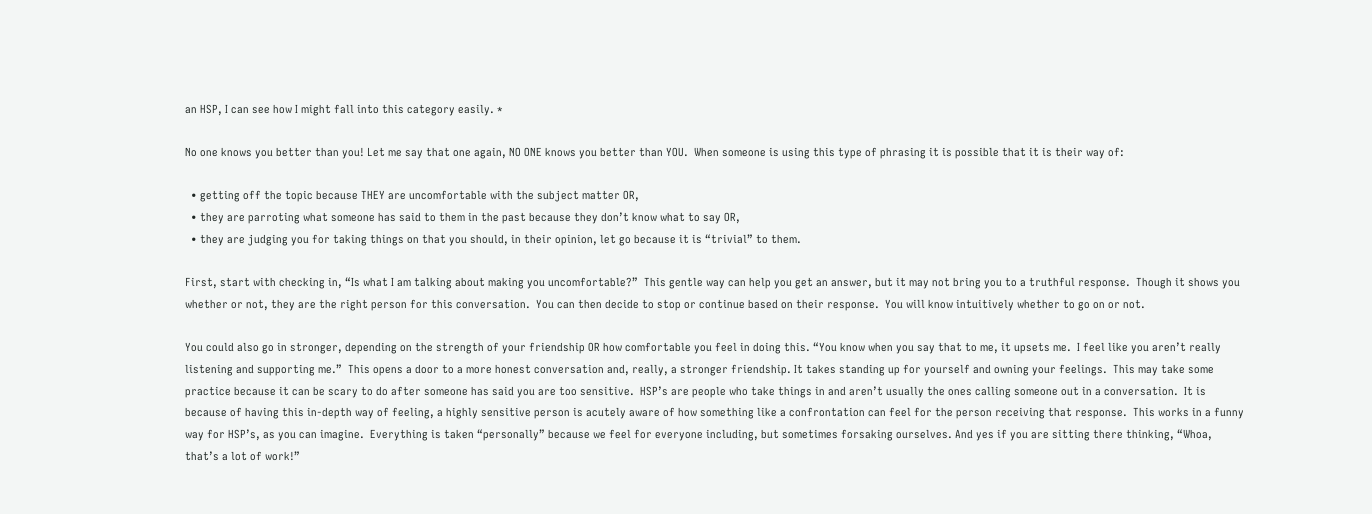an HSP, I can see how I might fall into this category easily. *

No one knows you better than you! Let me say that one again, NO ONE knows you better than YOU.  When someone is using this type of phrasing it is possible that it is their way of:

  • getting off the topic because THEY are uncomfortable with the subject matter OR,
  • they are parroting what someone has said to them in the past because they don’t know what to say OR,
  • they are judging you for taking things on that you should, in their opinion, let go because it is “trivial” to them.

First, start with checking in, “Is what I am talking about making you uncomfortable?”  This gentle way can help you get an answer, but it may not bring you to a truthful response.  Though it shows you whether or not, they are the right person for this conversation.  You can then decide to stop or continue based on their response.  You will know intuitively whether to go on or not.

You could also go in stronger, depending on the strength of your friendship OR how comfortable you feel in doing this. “You know when you say that to me, it upsets me.  I feel like you aren’t really listening and supporting me.”  This opens a door to a more honest conversation and, really, a stronger friendship. It takes standing up for yourself and owning your feelings.  This may take some practice because it can be scary to do after someone has said you are too sensitive.  HSP’s are people who take things in and aren’t usually the ones calling someone out in a conversation.  It is because of having this in-depth way of feeling, a highly sensitive person is acutely aware of how something like a confrontation can feel for the person receiving that response.  This works in a funny way for HSP’s, as you can imagine.  Everything is taken “personally” because we feel for everyone including, but sometimes forsaking ourselves. And yes if you are sitting there thinking, “Whoa, that’s a lot of work!”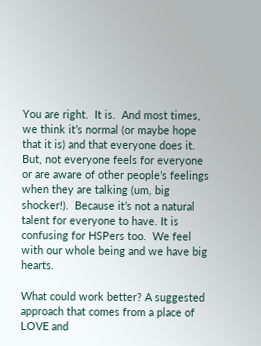You are right.  It is.  And most times, we think it’s normal (or maybe hope that it is) and that everyone does it. But, not everyone feels for everyone or are aware of other people’s feelings when they are talking (um, big shocker!).  Because it’s not a natural talent for everyone to have. It is confusing for HSPers too.  We feel with our whole being and we have big hearts.

What could work better? A suggested approach that comes from a place of LOVE and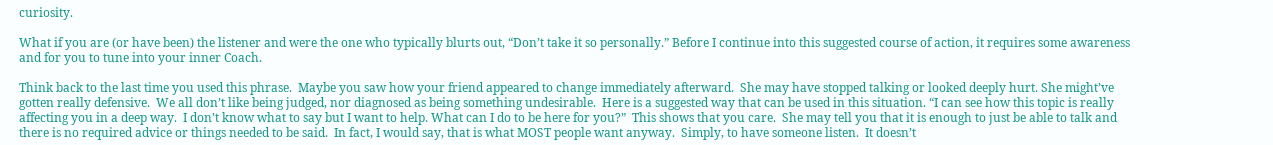curiosity.

What if you are (or have been) the listener and were the one who typically blurts out, “Don’t take it so personally.” Before I continue into this suggested course of action, it requires some awareness and for you to tune into your inner Coach.

Think back to the last time you used this phrase.  Maybe you saw how your friend appeared to change immediately afterward.  She may have stopped talking or looked deeply hurt. She might’ve gotten really defensive.  We all don’t like being judged, nor diagnosed as being something undesirable.  Here is a suggested way that can be used in this situation. “I can see how this topic is really affecting you in a deep way.  I don’t know what to say but I want to help. What can I do to be here for you?”  This shows that you care.  She may tell you that it is enough to just be able to talk and there is no required advice or things needed to be said.  In fact, I would say, that is what MOST people want anyway.  Simply, to have someone listen.  It doesn’t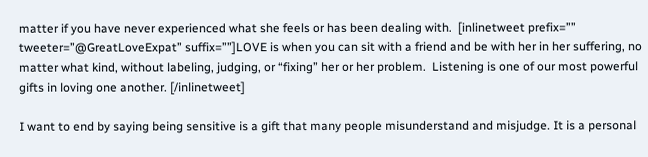matter if you have never experienced what she feels or has been dealing with.  [inlinetweet prefix=”” tweeter=”@GreatLoveExpat” suffix=””]LOVE is when you can sit with a friend and be with her in her suffering, no matter what kind, without labeling, judging, or “fixing” her or her problem.  Listening is one of our most powerful gifts in loving one another. [/inlinetweet]

I want to end by saying being sensitive is a gift that many people misunderstand and misjudge. It is a personal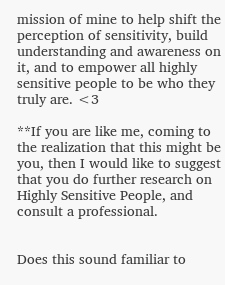mission of mine to help shift the perception of sensitivity, build understanding and awareness on it, and to empower all highly sensitive people to be who they truly are. <3

**If you are like me, coming to the realization that this might be you, then I would like to suggest that you do further research on Highly Sensitive People, and consult a professional.


Does this sound familiar to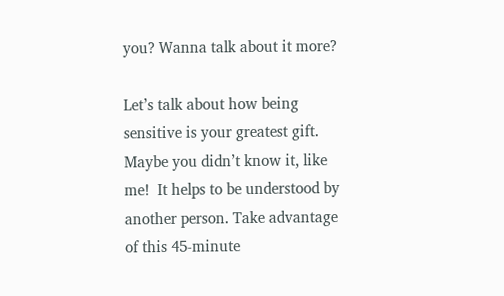you? Wanna talk about it more?

Let’s talk about how being sensitive is your greatest gift. Maybe you didn’t know it, like me!  It helps to be understood by another person. Take advantage of this 45-minute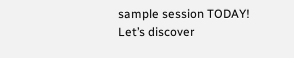sample session TODAY! Let’s discover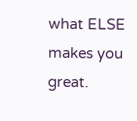what ELSE makes you great.